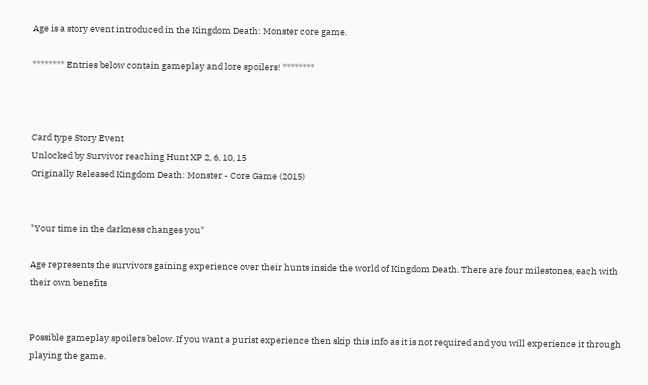Age is a story event introduced in the Kingdom Death: Monster core game.

******** Entries below contain gameplay and lore spoilers! ********



Card type Story Event
Unlocked by Survivor reaching Hunt XP 2, 6, 10, 15
Originally Released Kingdom Death: Monster - Core Game (2015)


"Your time in the darkness changes you"

Age represents the survivors gaining experience over their hunts inside the world of Kingdom Death. There are four milestones, each with their own benefits


Possible gameplay spoilers below. If you want a purist experience then skip this info as it is not required and you will experience it through playing the game.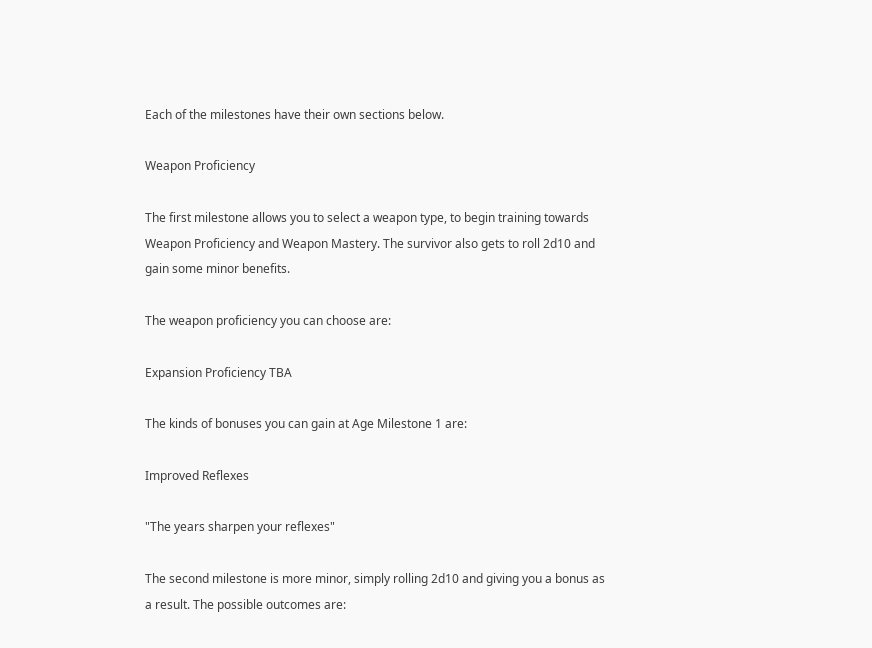Each of the milestones have their own sections below.

Weapon Proficiency

The first milestone allows you to select a weapon type, to begin training towards Weapon Proficiency and Weapon Mastery. The survivor also gets to roll 2d10 and gain some minor benefits.

The weapon proficiency you can choose are:

Expansion Proficiency TBA

The kinds of bonuses you can gain at Age Milestone 1 are:

Improved Reflexes

"The years sharpen your reflexes"

The second milestone is more minor, simply rolling 2d10 and giving you a bonus as a result. The possible outcomes are: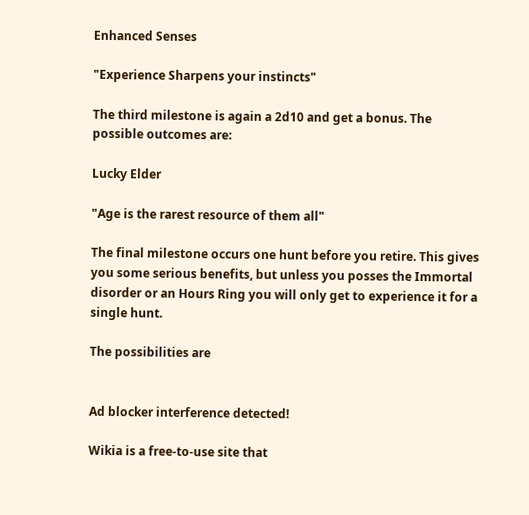Enhanced Senses

"Experience Sharpens your instincts"

The third milestone is again a 2d10 and get a bonus. The possible outcomes are:

Lucky Elder

"Age is the rarest resource of them all"

The final milestone occurs one hunt before you retire. This gives you some serious benefits, but unless you posses the Immortal disorder or an Hours Ring you will only get to experience it for a single hunt.

The possibilities are


Ad blocker interference detected!

Wikia is a free-to-use site that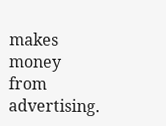makes money from advertising.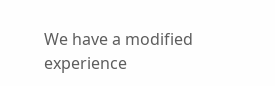We have a modified experience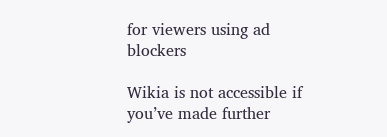for viewers using ad blockers

Wikia is not accessible if you’ve made further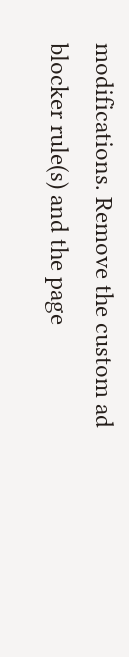modifications. Remove the custom ad blocker rule(s) and the page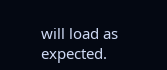will load as expected.